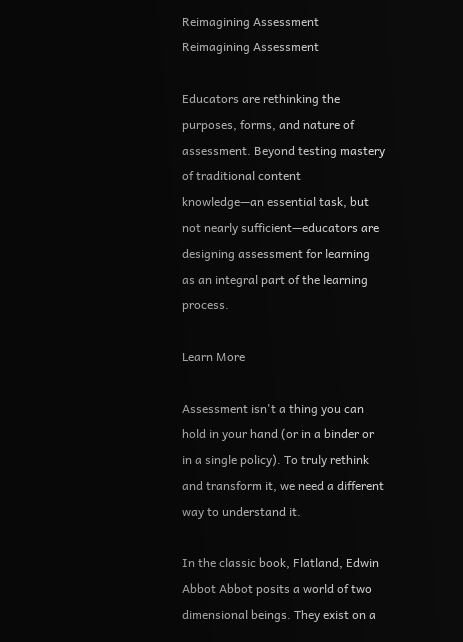Reimagining Assessment
Reimagining Assessment

Educators are rethinking the purposes, forms, and nature of assessment. Beyond testing mastery of traditional content knowledge—an essential task, but not nearly sufficient—educators are designing assessment for learning as an integral part of the learning process.

Learn More

Assessment isn't a thing you can hold in your hand (or in a binder or in a single policy). To truly rethink and transform it, we need a different way to understand it.

In the classic book, Flatland, Edwin Abbot Abbot posits a world of two dimensional beings. They exist on a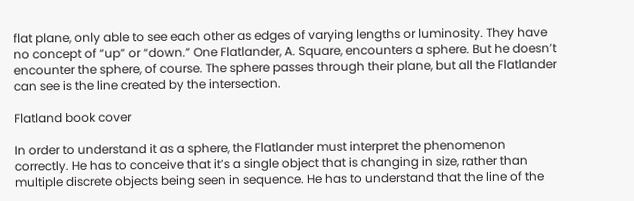flat plane, only able to see each other as edges of varying lengths or luminosity. They have no concept of “up” or “down.” One Flatlander, A. Square, encounters a sphere. But he doesn’t encounter the sphere, of course. The sphere passes through their plane, but all the Flatlander can see is the line created by the intersection.

Flatland book cover

In order to understand it as a sphere, the Flatlander must interpret the phenomenon correctly. He has to conceive that it’s a single object that is changing in size, rather than multiple discrete objects being seen in sequence. He has to understand that the line of the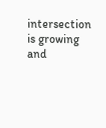intersection is growing and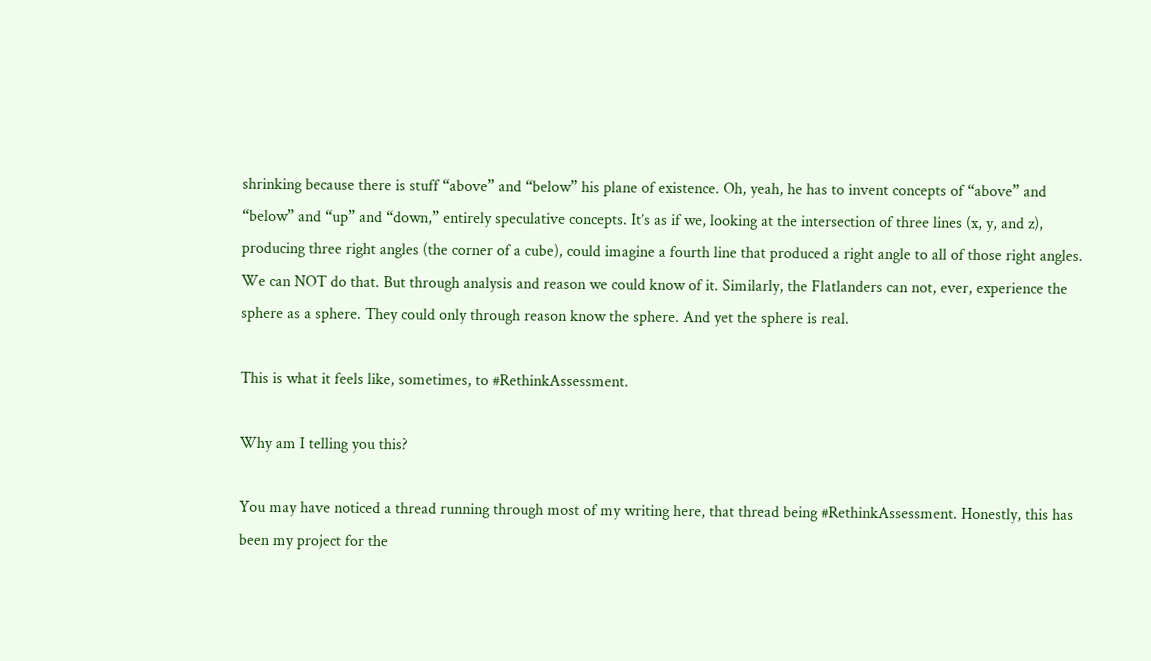shrinking because there is stuff “above” and “below” his plane of existence. Oh, yeah, he has to invent concepts of “above” and “below” and “up” and “down,” entirely speculative concepts. It’s as if we, looking at the intersection of three lines (x, y, and z), producing three right angles (the corner of a cube), could imagine a fourth line that produced a right angle to all of those right angles. We can NOT do that. But through analysis and reason we could know of it. Similarly, the Flatlanders can not, ever, experience the sphere as a sphere. They could only through reason know the sphere. And yet the sphere is real.

This is what it feels like, sometimes, to #RethinkAssessment.

Why am I telling you this?

You may have noticed a thread running through most of my writing here, that thread being #RethinkAssessment. Honestly, this has been my project for the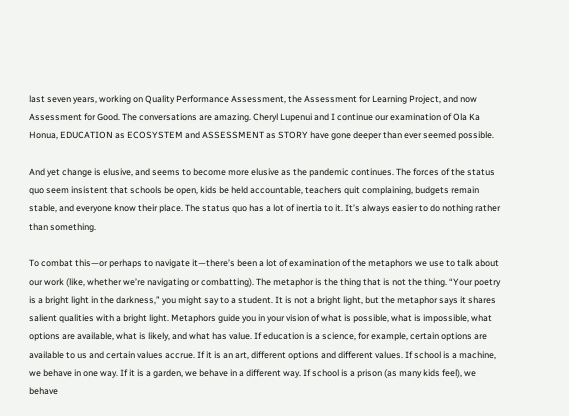last seven years, working on Quality Performance Assessment, the Assessment for Learning Project, and now Assessment for Good. The conversations are amazing. Cheryl Lupenui and I continue our examination of Ola Ka Honua, EDUCATION as ECOSYSTEM and ASSESSMENT as STORY have gone deeper than ever seemed possible.

And yet change is elusive, and seems to become more elusive as the pandemic continues. The forces of the status quo seem insistent that schools be open, kids be held accountable, teachers quit complaining, budgets remain stable, and everyone know their place. The status quo has a lot of inertia to it. It’s always easier to do nothing rather than something.

To combat this—or perhaps to navigate it—there’s been a lot of examination of the metaphors we use to talk about our work (like, whether we’re navigating or combatting). The metaphor is the thing that is not the thing. “Your poetry is a bright light in the darkness,” you might say to a student. It is not a bright light, but the metaphor says it shares salient qualities with a bright light. Metaphors guide you in your vision of what is possible, what is impossible, what options are available, what is likely, and what has value. If education is a science, for example, certain options are available to us and certain values accrue. If it is an art, different options and different values. If school is a machine, we behave in one way. If it is a garden, we behave in a different way. If school is a prison (as many kids feel), we behave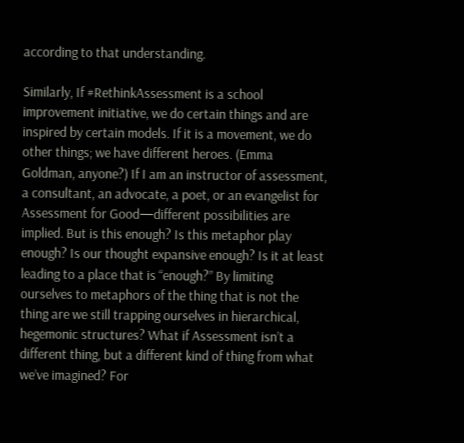according to that understanding.

Similarly, If #RethinkAssessment is a school improvement initiative, we do certain things and are inspired by certain models. If it is a movement, we do other things; we have different heroes. (Emma Goldman, anyone?) If I am an instructor of assessment, a consultant, an advocate, a poet, or an evangelist for Assessment for Good—different possibilities are implied. But is this enough? Is this metaphor play enough? Is our thought expansive enough? Is it at least leading to a place that is “enough?” By limiting ourselves to metaphors of the thing that is not the thing are we still trapping ourselves in hierarchical, hegemonic structures? What if Assessment isn’t a different thing, but a different kind of thing from what we’ve imagined? For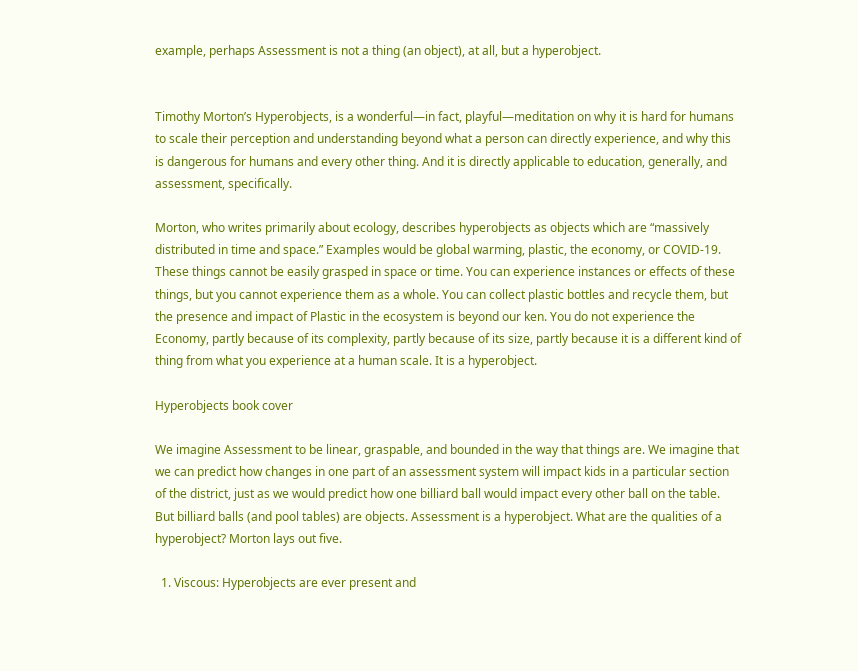example, perhaps Assessment is not a thing (an object), at all, but a hyperobject.


Timothy Morton’s Hyperobjects, is a wonderful—in fact, playful—meditation on why it is hard for humans to scale their perception and understanding beyond what a person can directly experience, and why this is dangerous for humans and every other thing. And it is directly applicable to education, generally, and assessment, specifically.

Morton, who writes primarily about ecology, describes hyperobjects as objects which are “massively distributed in time and space.” Examples would be global warming, plastic, the economy, or COVID-19. These things cannot be easily grasped in space or time. You can experience instances or effects of these things, but you cannot experience them as a whole. You can collect plastic bottles and recycle them, but the presence and impact of Plastic in the ecosystem is beyond our ken. You do not experience the Economy, partly because of its complexity, partly because of its size, partly because it is a different kind of thing from what you experience at a human scale. It is a hyperobject.

Hyperobjects book cover

We imagine Assessment to be linear, graspable, and bounded in the way that things are. We imagine that we can predict how changes in one part of an assessment system will impact kids in a particular section of the district, just as we would predict how one billiard ball would impact every other ball on the table. But billiard balls (and pool tables) are objects. Assessment is a hyperobject. What are the qualities of a hyperobject? Morton lays out five.

  1. Viscous: Hyperobjects are ever present and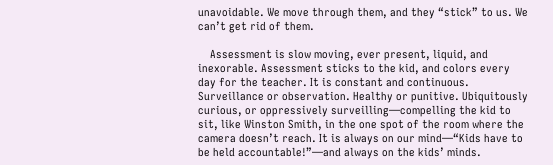unavoidable. We move through them, and they “stick” to us. We can’t get rid of them.

    Assessment is slow moving, ever present, liquid, and inexorable. Assessment sticks to the kid, and colors every day for the teacher. It is constant and continuous. Surveillance or observation. Healthy or punitive. Ubiquitously curious, or oppressively surveilling—compelling the kid to sit, like Winston Smith, in the one spot of the room where the camera doesn’t reach. It is always on our mind—“Kids have to be held accountable!”—and always on the kids’ minds.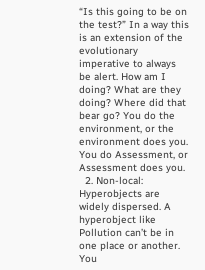“Is this going to be on the test?” In a way this is an extension of the evolutionary imperative to always be alert. How am I doing? What are they doing? Where did that bear go? You do the environment, or the environment does you. You do Assessment, or Assessment does you.
  2. Non-local: Hyperobjects are widely dispersed. A hyperobject like Pollution can’t be in one place or another. You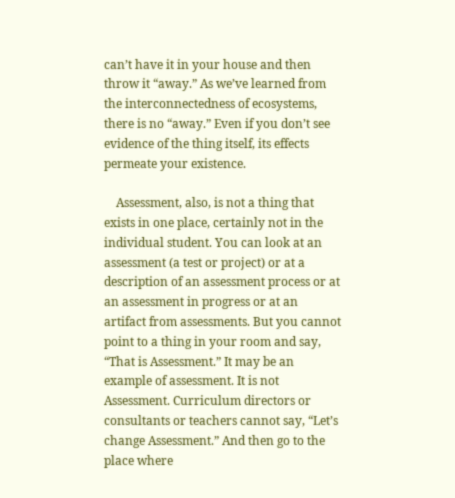can’t have it in your house and then throw it “away.” As we’ve learned from the interconnectedness of ecosystems, there is no “away.” Even if you don’t see evidence of the thing itself, its effects permeate your existence.

    Assessment, also, is not a thing that exists in one place, certainly not in the individual student. You can look at an assessment (a test or project) or at a description of an assessment process or at an assessment in progress or at an artifact from assessments. But you cannot point to a thing in your room and say, “That is Assessment.” It may be an example of assessment. It is not Assessment. Curriculum directors or consultants or teachers cannot say, “Let’s change Assessment.” And then go to the place where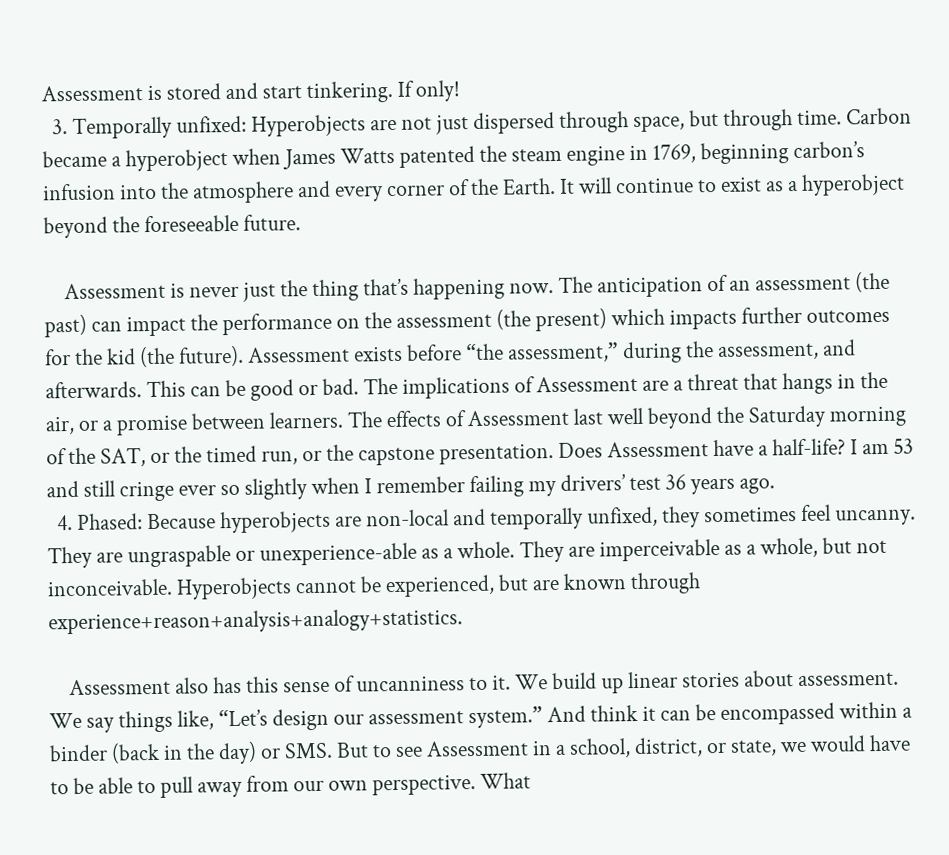Assessment is stored and start tinkering. If only!
  3. Temporally unfixed: Hyperobjects are not just dispersed through space, but through time. Carbon became a hyperobject when James Watts patented the steam engine in 1769, beginning carbon’s infusion into the atmosphere and every corner of the Earth. It will continue to exist as a hyperobject beyond the foreseeable future.

    Assessment is never just the thing that’s happening now. The anticipation of an assessment (the past) can impact the performance on the assessment (the present) which impacts further outcomes for the kid (the future). Assessment exists before “the assessment,” during the assessment, and afterwards. This can be good or bad. The implications of Assessment are a threat that hangs in the air, or a promise between learners. The effects of Assessment last well beyond the Saturday morning of the SAT, or the timed run, or the capstone presentation. Does Assessment have a half-life? I am 53 and still cringe ever so slightly when I remember failing my drivers’ test 36 years ago.
  4. Phased: Because hyperobjects are non-local and temporally unfixed, they sometimes feel uncanny. They are ungraspable or unexperience-able as a whole. They are imperceivable as a whole, but not inconceivable. Hyperobjects cannot be experienced, but are known through experience+reason+analysis+analogy+statistics.

    Assessment also has this sense of uncanniness to it. We build up linear stories about assessment. We say things like, “Let’s design our assessment system.” And think it can be encompassed within a binder (back in the day) or SMS. But to see Assessment in a school, district, or state, we would have to be able to pull away from our own perspective. What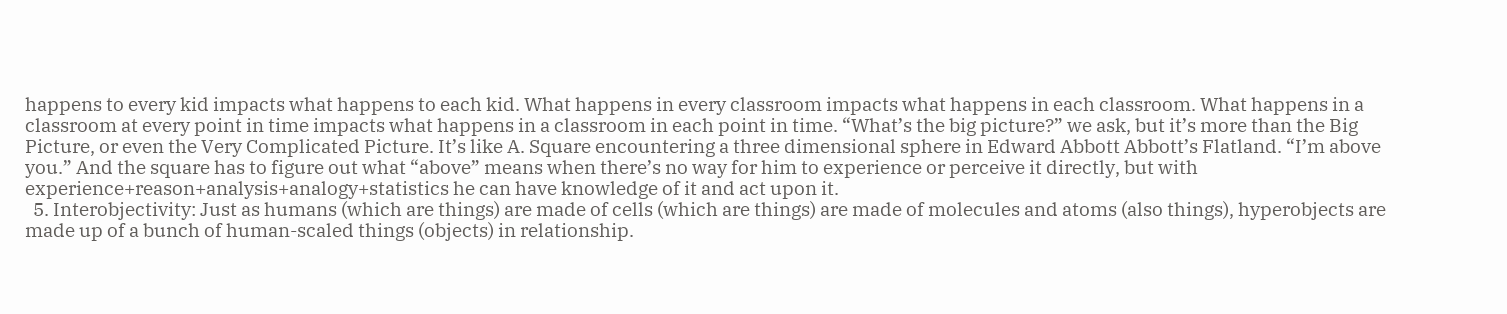happens to every kid impacts what happens to each kid. What happens in every classroom impacts what happens in each classroom. What happens in a classroom at every point in time impacts what happens in a classroom in each point in time. “What’s the big picture?” we ask, but it’s more than the Big Picture, or even the Very Complicated Picture. It’s like A. Square encountering a three dimensional sphere in Edward Abbott Abbott’s Flatland. “I’m above you.” And the square has to figure out what “above” means when there’s no way for him to experience or perceive it directly, but with experience+reason+analysis+analogy+statistics he can have knowledge of it and act upon it.
  5. Interobjectivity: Just as humans (which are things) are made of cells (which are things) are made of molecules and atoms (also things), hyperobjects are made up of a bunch of human-scaled things (objects) in relationship.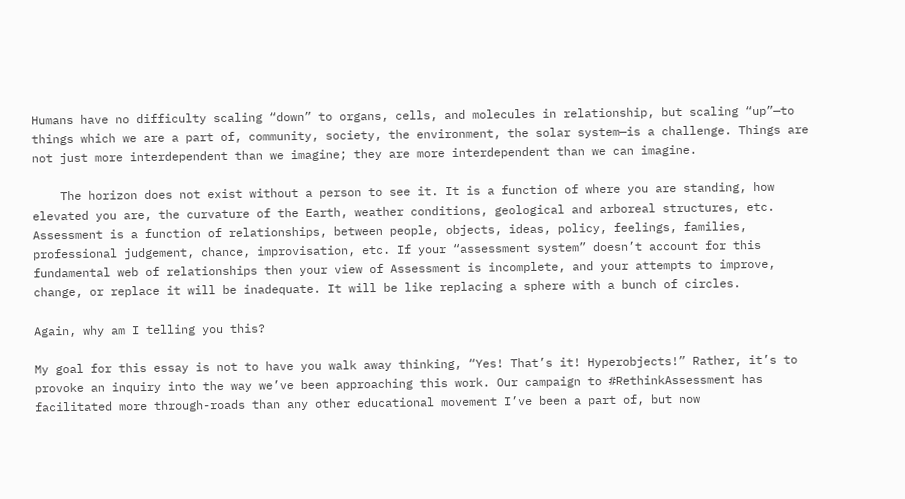Humans have no difficulty scaling “down” to organs, cells, and molecules in relationship, but scaling “up”—to things which we are a part of, community, society, the environment, the solar system—is a challenge. Things are not just more interdependent than we imagine; they are more interdependent than we can imagine.

    The horizon does not exist without a person to see it. It is a function of where you are standing, how elevated you are, the curvature of the Earth, weather conditions, geological and arboreal structures, etc. Assessment is a function of relationships, between people, objects, ideas, policy, feelings, families, professional judgement, chance, improvisation, etc. If your “assessment system” doesn’t account for this fundamental web of relationships then your view of Assessment is incomplete, and your attempts to improve, change, or replace it will be inadequate. It will be like replacing a sphere with a bunch of circles.

Again, why am I telling you this?

My goal for this essay is not to have you walk away thinking, “Yes! That’s it! Hyperobjects!” Rather, it’s to provoke an inquiry into the way we’ve been approaching this work. Our campaign to #RethinkAssessment has facilitated more through-roads than any other educational movement I’ve been a part of, but now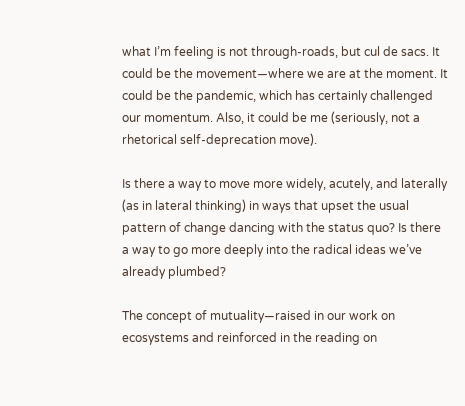what I’m feeling is not through-roads, but cul de sacs. It could be the movement—where we are at the moment. It could be the pandemic, which has certainly challenged our momentum. Also, it could be me (seriously, not a rhetorical self-deprecation move).

Is there a way to move more widely, acutely, and laterally (as in lateral thinking) in ways that upset the usual pattern of change dancing with the status quo? Is there a way to go more deeply into the radical ideas we’ve already plumbed?

The concept of mutuality—raised in our work on ecosystems and reinforced in the reading on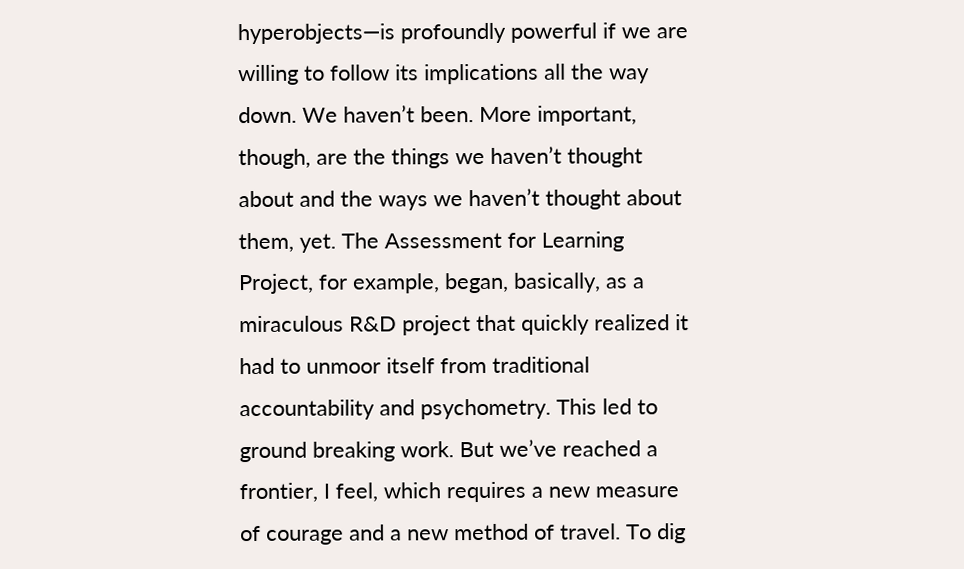hyperobjects—is profoundly powerful if we are willing to follow its implications all the way down. We haven’t been. More important, though, are the things we haven’t thought about and the ways we haven’t thought about them, yet. The Assessment for Learning Project, for example, began, basically, as a miraculous R&D project that quickly realized it had to unmoor itself from traditional accountability and psychometry. This led to ground breaking work. But we’ve reached a frontier, I feel, which requires a new measure of courage and a new method of travel. To dig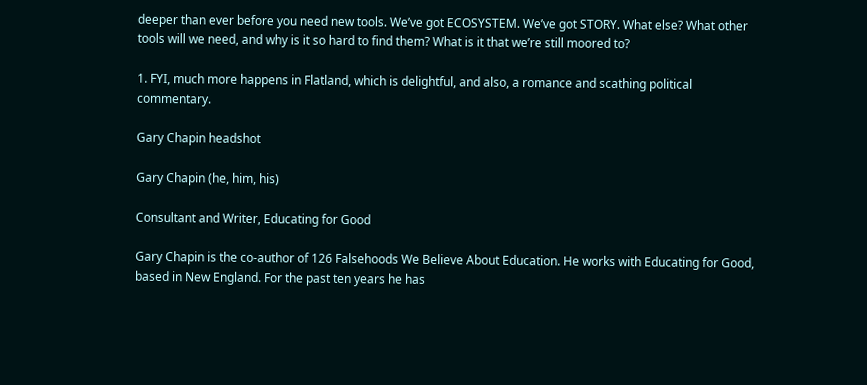deeper than ever before you need new tools. We’ve got ECOSYSTEM. We’ve got STORY. What else? What other tools will we need, and why is it so hard to find them? What is it that we’re still moored to?

1. FYI, much more happens in Flatland, which is delightful, and also, a romance and scathing political commentary.

Gary Chapin headshot

Gary Chapin (he, him, his)

Consultant and Writer, Educating for Good

Gary Chapin is the co-author of 126 Falsehoods We Believe About Education. He works with Educating for Good, based in New England. For the past ten years he has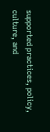supported practices, policy, culture, and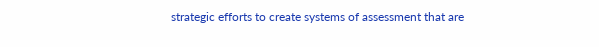strategic efforts to create systems of assessment that are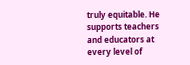truly equitable. He supports teachers and educators at every level of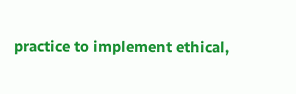practice to implement ethical,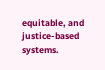equitable, and justice-based systems.